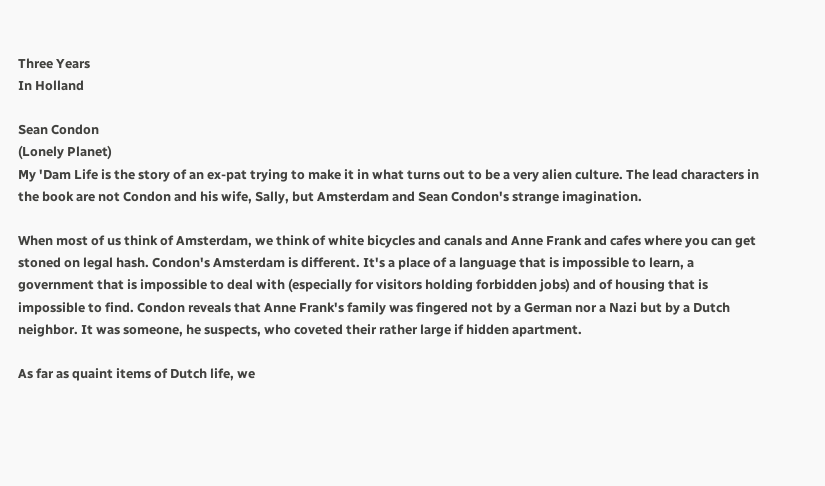Three Years
In Holland

Sean Condon
(Lonely Planet)
My 'Dam Life is the story of an ex-pat trying to make it in what turns out to be a very alien culture. The lead characters in the book are not Condon and his wife, Sally, but Amsterdam and Sean Condon's strange imagination.

When most of us think of Amsterdam, we think of white bicycles and canals and Anne Frank and cafes where you can get stoned on legal hash. Condon's Amsterdam is different. It's a place of a language that is impossible to learn, a government that is impossible to deal with (especially for visitors holding forbidden jobs) and of housing that is impossible to find. Condon reveals that Anne Frank's family was fingered not by a German nor a Nazi but by a Dutch neighbor. It was someone, he suspects, who coveted their rather large if hidden apartment.

As far as quaint items of Dutch life, we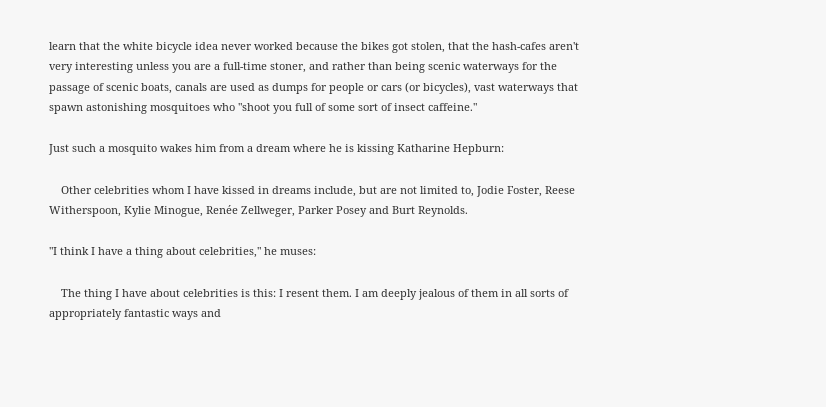learn that the white bicycle idea never worked because the bikes got stolen, that the hash-cafes aren't very interesting unless you are a full-time stoner, and rather than being scenic waterways for the passage of scenic boats, canals are used as dumps for people or cars (or bicycles), vast waterways that spawn astonishing mosquitoes who "shoot you full of some sort of insect caffeine."

Just such a mosquito wakes him from a dream where he is kissing Katharine Hepburn:

    Other celebrities whom I have kissed in dreams include, but are not limited to, Jodie Foster, Reese Witherspoon, Kylie Minogue, Renée Zellweger, Parker Posey and Burt Reynolds.

"I think I have a thing about celebrities," he muses:

    The thing I have about celebrities is this: I resent them. I am deeply jealous of them in all sorts of appropriately fantastic ways and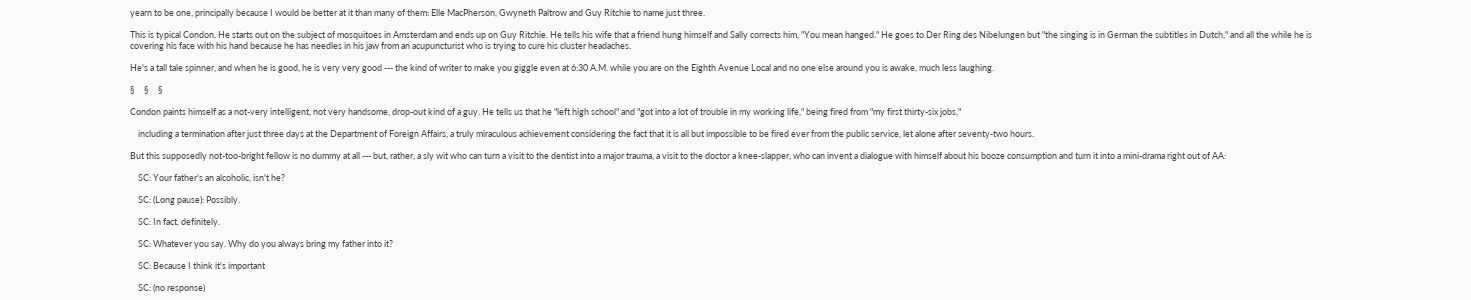yearn to be one, principally because I would be better at it than many of them: Elle MacPherson, Gwyneth Paltrow and Guy Ritchie to name just three.

This is typical Condon. He starts out on the subject of mosquitoes in Amsterdam and ends up on Guy Ritchie. He tells his wife that a friend hung himself and Sally corrects him, "You mean hanged." He goes to Der Ring des Nibelungen but "the singing is in German the subtitles in Dutch," and all the while he is covering his face with his hand because he has needles in his jaw from an acupuncturist who is trying to cure his cluster headaches.

He's a tall tale spinner, and when he is good, he is very very good --- the kind of writer to make you giggle even at 6:30 A.M. while you are on the Eighth Avenue Local and no one else around you is awake, much less laughing.

§     §     §

Condon paints himself as a not-very intelligent, not very handsome, drop-out kind of a guy. He tells us that he "left high school" and "got into a lot of trouble in my working life," being fired from "my first thirty-six jobs,"

    including a termination after just three days at the Department of Foreign Affairs, a truly miraculous achievement considering the fact that it is all but impossible to be fired ever from the public service, let alone after seventy-two hours.

But this supposedly not-too-bright fellow is no dummy at all --- but, rather, a sly wit who can turn a visit to the dentist into a major trauma, a visit to the doctor a knee-slapper, who can invent a dialogue with himself about his booze consumption and turn it into a mini-drama right out of AA:

    SC: Your father's an alcoholic, isn't he?

    SC: (Long pause): Possibly.

    SC: In fact, definitely.

    SC: Whatever you say. Why do you always bring my father into it?

    SC: Because I think it's important

    SC: (no response)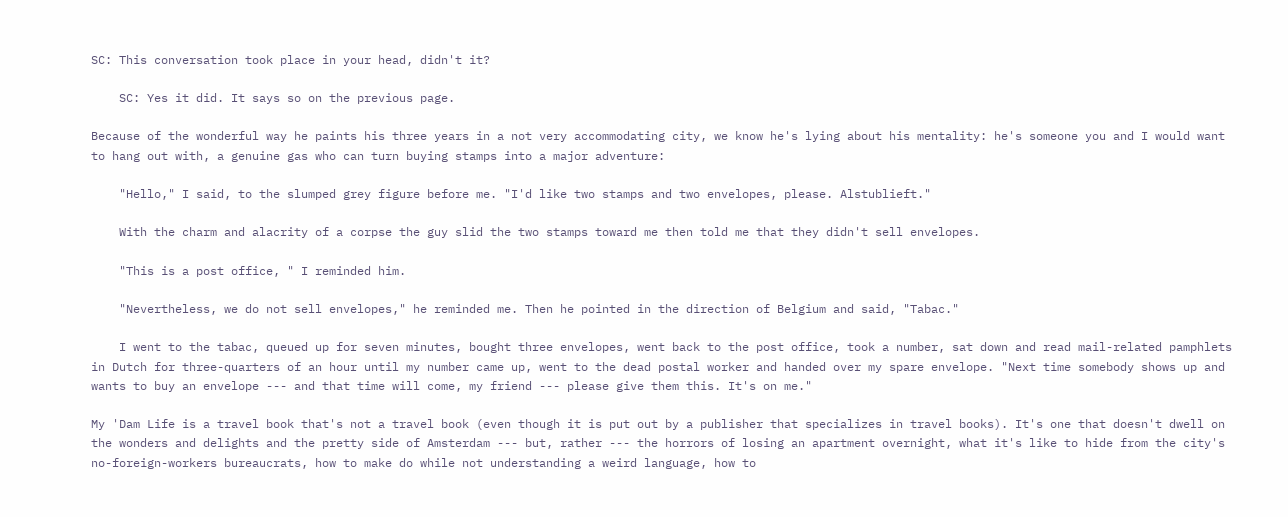SC: This conversation took place in your head, didn't it?

    SC: Yes it did. It says so on the previous page.

Because of the wonderful way he paints his three years in a not very accommodating city, we know he's lying about his mentality: he's someone you and I would want to hang out with, a genuine gas who can turn buying stamps into a major adventure:

    "Hello," I said, to the slumped grey figure before me. "I'd like two stamps and two envelopes, please. Alstublieft."

    With the charm and alacrity of a corpse the guy slid the two stamps toward me then told me that they didn't sell envelopes.

    "This is a post office, " I reminded him.

    "Nevertheless, we do not sell envelopes," he reminded me. Then he pointed in the direction of Belgium and said, "Tabac."

    I went to the tabac, queued up for seven minutes, bought three envelopes, went back to the post office, took a number, sat down and read mail-related pamphlets in Dutch for three-quarters of an hour until my number came up, went to the dead postal worker and handed over my spare envelope. "Next time somebody shows up and wants to buy an envelope --- and that time will come, my friend --- please give them this. It's on me."

My 'Dam Life is a travel book that's not a travel book (even though it is put out by a publisher that specializes in travel books). It's one that doesn't dwell on the wonders and delights and the pretty side of Amsterdam --- but, rather --- the horrors of losing an apartment overnight, what it's like to hide from the city's no-foreign-workers bureaucrats, how to make do while not understanding a weird language, how to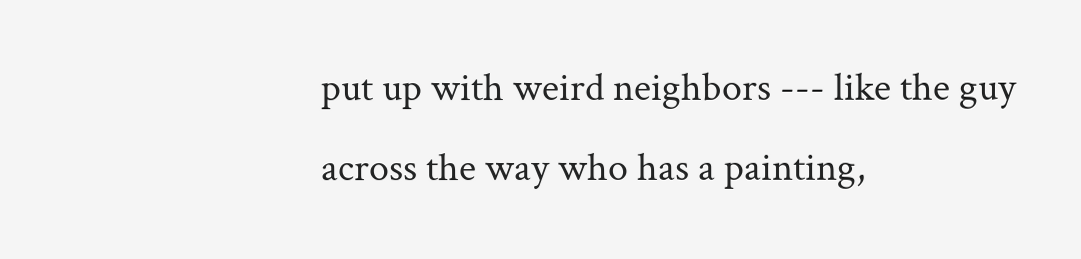put up with weird neighbors --- like the guy across the way who has a painting,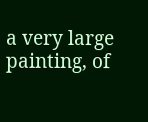a very large painting, of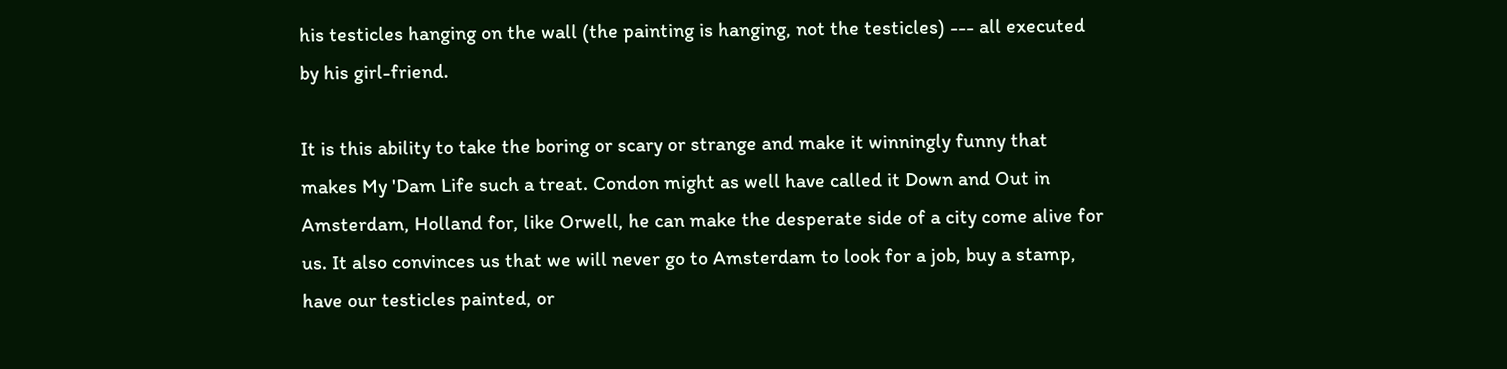his testicles hanging on the wall (the painting is hanging, not the testicles) --- all executed by his girl-friend.

It is this ability to take the boring or scary or strange and make it winningly funny that makes My 'Dam Life such a treat. Condon might as well have called it Down and Out in Amsterdam, Holland for, like Orwell, he can make the desperate side of a city come alive for us. It also convinces us that we will never go to Amsterdam to look for a job, buy a stamp, have our testicles painted, or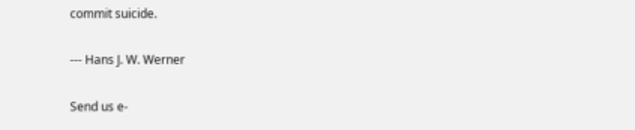commit suicide.

--- Hans J. W. Werner

Send us e-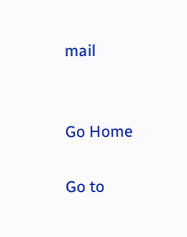mail


Go Home

Go to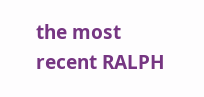the most recent RALPH